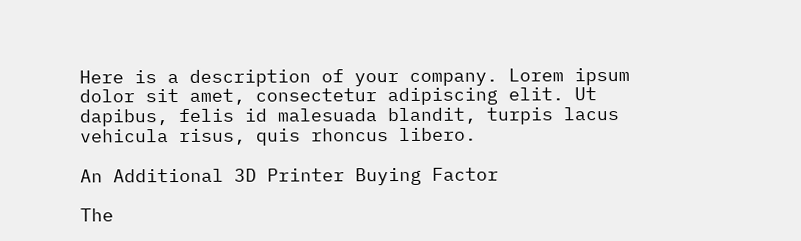Here is a description of your company. Lorem ipsum dolor sit amet, consectetur adipiscing elit. Ut dapibus, felis id malesuada blandit, turpis lacus vehicula risus, quis rhoncus libero.

An Additional 3D Printer Buying Factor

The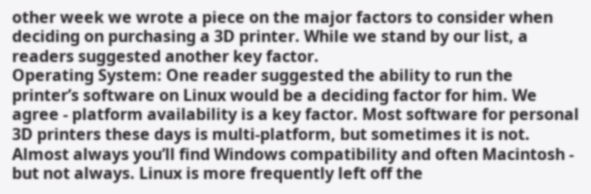other week we wrote a piece on the major factors to consider when deciding on purchasing a 3D printer. While we stand by our list, a readers suggested another key factor.
Operating System: One reader suggested the ability to run the printer’s software on Linux would be a deciding factor for him. We agree - platform availability is a key factor. Most software for personal 3D printers these days is multi-platform, but sometimes it is not. Almost always you’ll find Windows compatibility and often Macintosh - but not always. Linux is more frequently left off the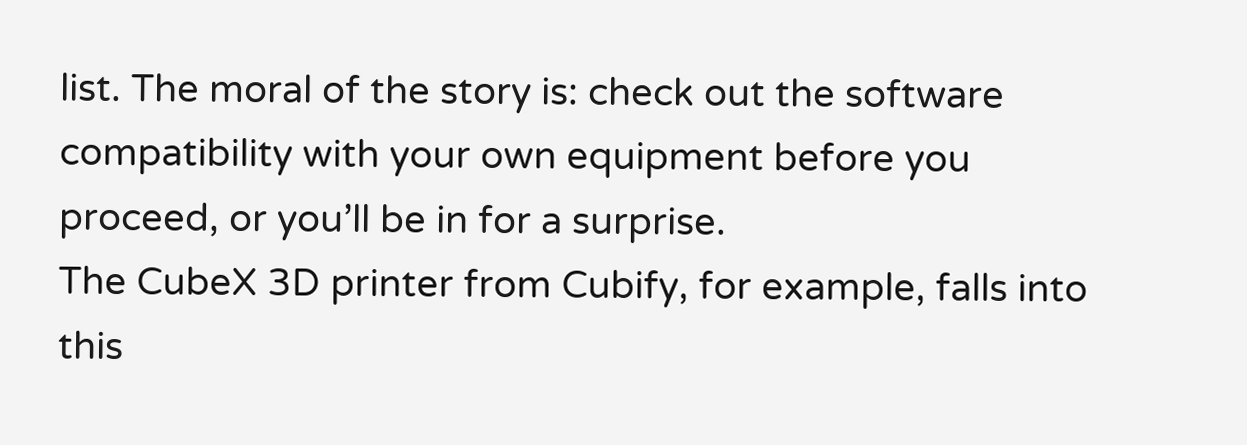list. The moral of the story is: check out the software compatibility with your own equipment before you proceed, or you’ll be in for a surprise.
The CubeX 3D printer from Cubify, for example, falls into this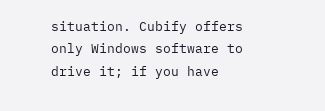situation. Cubify offers only Windows software to drive it; if you have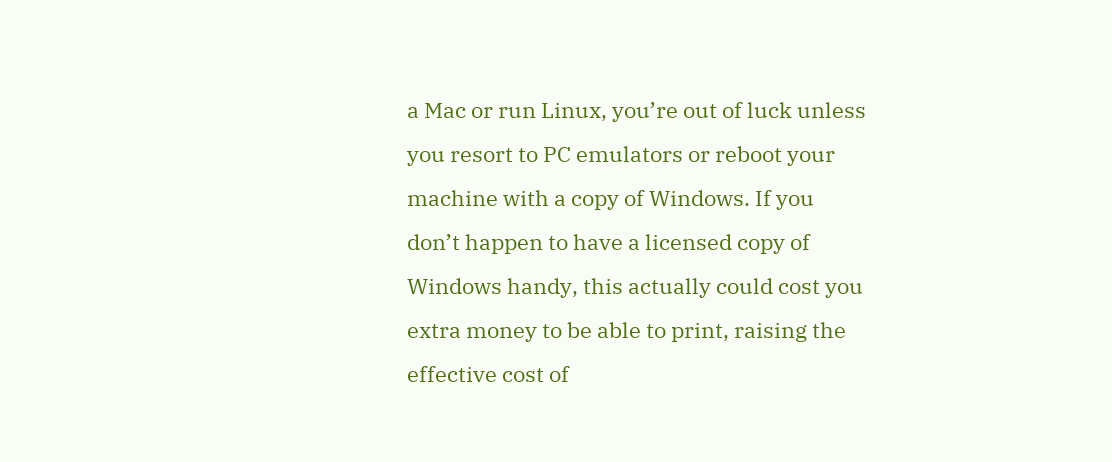a Mac or run Linux, you’re out of luck unless you resort to PC emulators or reboot your machine with a copy of Windows. If you don’t happen to have a licensed copy of Windows handy, this actually could cost you extra money to be able to print, raising the effective cost of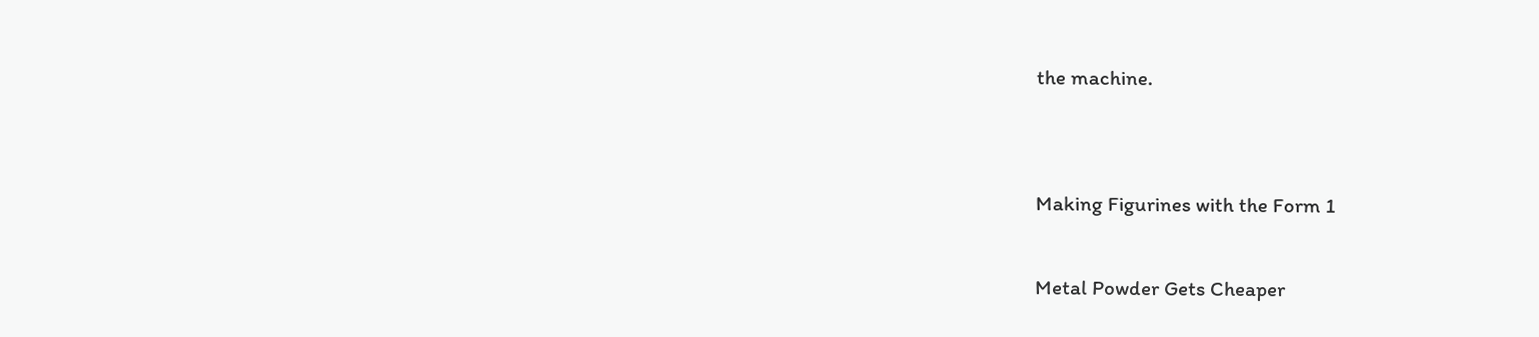the machine.


Making Figurines with the Form 1

Metal Powder Gets Cheaper